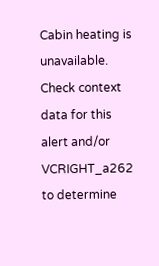Cabin heating is unavailable. Check context data for this alert and/or VCRIGHT_a262 to determine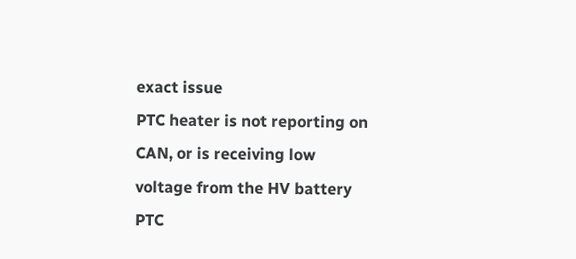exact issue
PTC heater is not reporting on CAN, or is receiving low voltage from the HV battery
PTC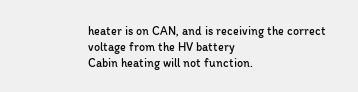heater is on CAN, and is receiving the correct voltage from the HV battery
Cabin heating will not function.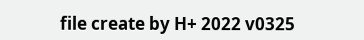file create by H+ 2022 v0325